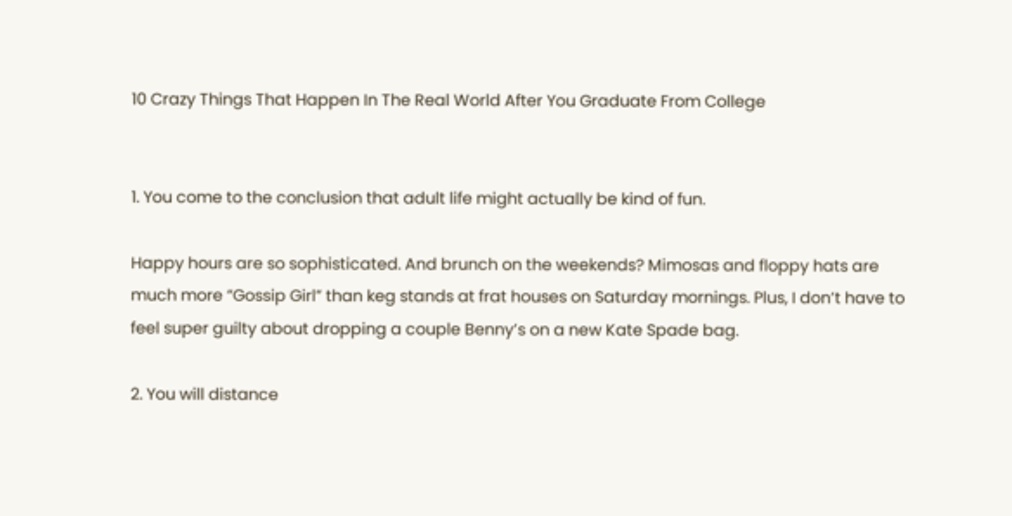10 Crazy Things That Happen In The Real World After You Graduate From College


1. You come to the conclusion that adult life might actually be kind of fun.

Happy hours are so sophisticated. And brunch on the weekends? Mimosas and floppy hats are much more “Gossip Girl” than keg stands at frat houses on Saturday mornings. Plus, I don’t have to feel super guilty about dropping a couple Benny’s on a new Kate Spade bag.

2. You will distance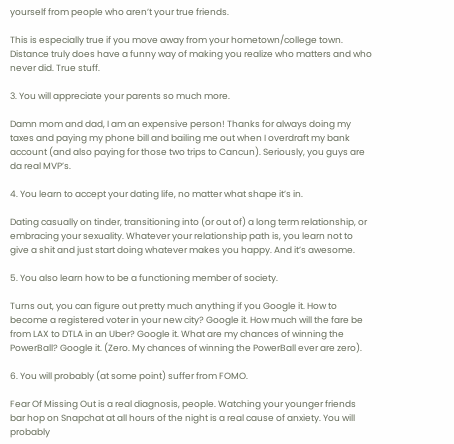yourself from people who aren’t your true friends.

This is especially true if you move away from your hometown/college town. Distance truly does have a funny way of making you realize who matters and who never did. True stuff.

3. You will appreciate your parents so much more.

Damn mom and dad, I am an expensive person! Thanks for always doing my taxes and paying my phone bill and bailing me out when I overdraft my bank account (and also paying for those two trips to Cancun). Seriously, you guys are da real MVP’s.

4. You learn to accept your dating life, no matter what shape it’s in.

Dating casually on tinder, transitioning into (or out of) a long term relationship, or embracing your sexuality. Whatever your relationship path is, you learn not to give a shit and just start doing whatever makes you happy. And it’s awesome.

5. You also learn how to be a functioning member of society.

Turns out, you can figure out pretty much anything if you Google it. How to become a registered voter in your new city? Google it. How much will the fare be from LAX to DTLA in an Uber? Google it. What are my chances of winning the PowerBall? Google it. (Zero. My chances of winning the PowerBall ever are zero).

6. You will probably (at some point) suffer from FOMO.

Fear Of Missing Out is a real diagnosis, people. Watching your younger friends bar hop on Snapchat at all hours of the night is a real cause of anxiety. You will probably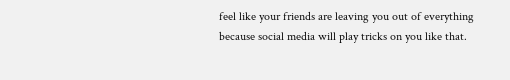feel like your friends are leaving you out of everything because social media will play tricks on you like that.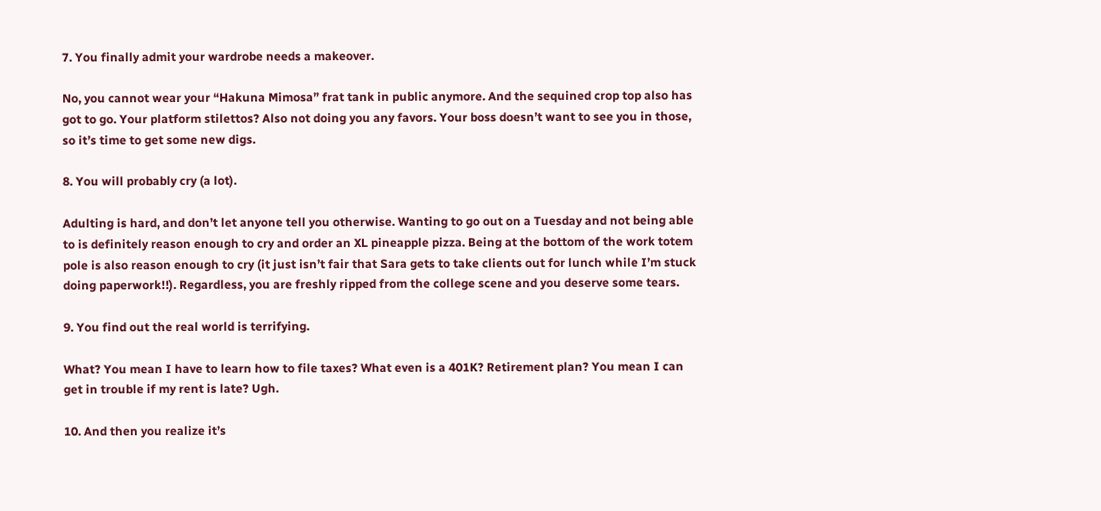7. You finally admit your wardrobe needs a makeover.

No, you cannot wear your “Hakuna Mimosa” frat tank in public anymore. And the sequined crop top also has got to go. Your platform stilettos? Also not doing you any favors. Your boss doesn’t want to see you in those, so it’s time to get some new digs.

8. You will probably cry (a lot).

Adulting is hard, and don’t let anyone tell you otherwise. Wanting to go out on a Tuesday and not being able to is definitely reason enough to cry and order an XL pineapple pizza. Being at the bottom of the work totem pole is also reason enough to cry (it just isn’t fair that Sara gets to take clients out for lunch while I’m stuck doing paperwork!!). Regardless, you are freshly ripped from the college scene and you deserve some tears.

9. You find out the real world is terrifying.

What? You mean I have to learn how to file taxes? What even is a 401K? Retirement plan? You mean I can get in trouble if my rent is late? Ugh.

10. And then you realize it’s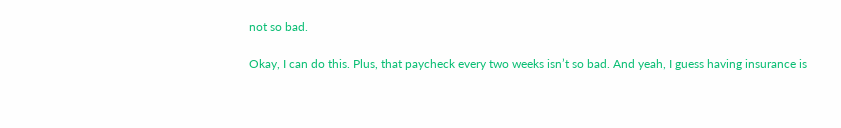not so bad.

Okay, I can do this. Plus, that paycheck every two weeks isn’t so bad. And yeah, I guess having insurance is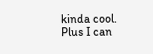kinda cool. Plus I can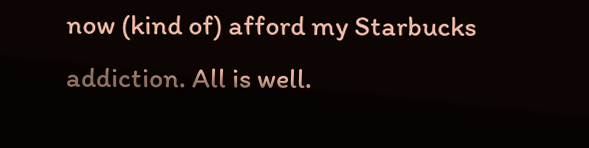now (kind of) afford my Starbucks addiction. All is well.